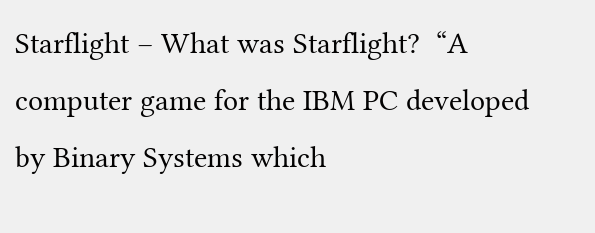Starflight – What was Starflight?  “A computer game for the IBM PC developed by Binary Systems which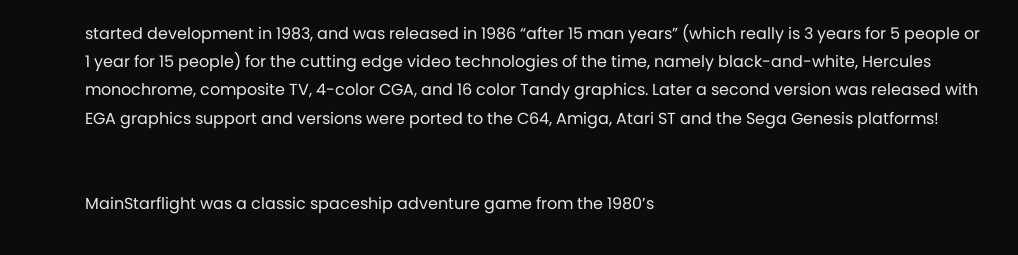started development in 1983, and was released in 1986 “after 15 man years” (which really is 3 years for 5 people or 1 year for 15 people) for the cutting edge video technologies of the time, namely black-and-white, Hercules monochrome, composite TV, 4-color CGA, and 16 color Tandy graphics. Later a second version was released with EGA graphics support and versions were ported to the C64, Amiga, Atari ST and the Sega Genesis platforms!


MainStarflight was a classic spaceship adventure game from the 1980’s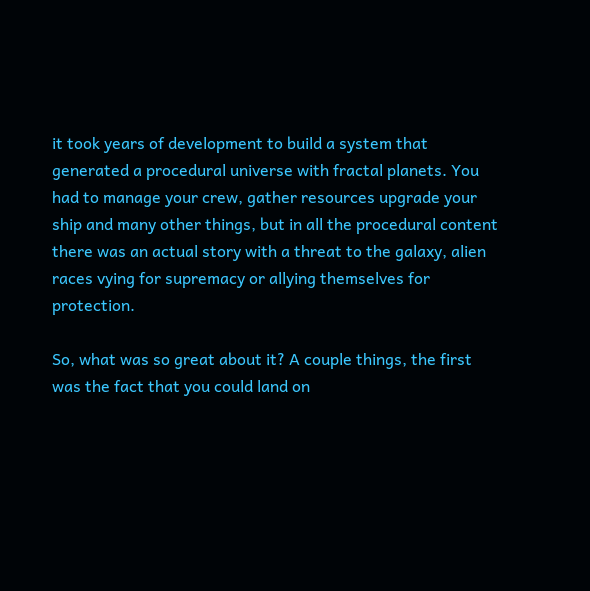it took years of development to build a system that generated a procedural universe with fractal planets. You had to manage your crew, gather resources upgrade your ship and many other things, but in all the procedural content there was an actual story with a threat to the galaxy, alien races vying for supremacy or allying themselves for protection.

So, what was so great about it? A couple things, the first was the fact that you could land on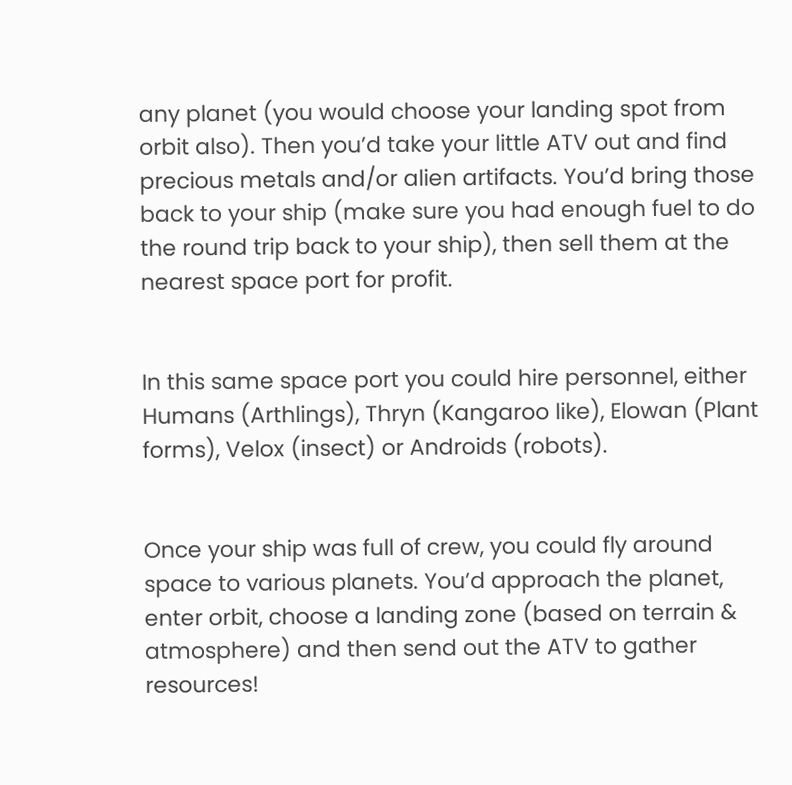any planet (you would choose your landing spot from orbit also). Then you’d take your little ATV out and find precious metals and/or alien artifacts. You’d bring those back to your ship (make sure you had enough fuel to do the round trip back to your ship), then sell them at the nearest space port for profit.


In this same space port you could hire personnel, either Humans (Arthlings), Thryn (Kangaroo like), Elowan (Plant forms), Velox (insect) or Androids (robots).


Once your ship was full of crew, you could fly around space to various planets. You’d approach the planet, enter orbit, choose a landing zone (based on terrain & atmosphere) and then send out the ATV to gather resources!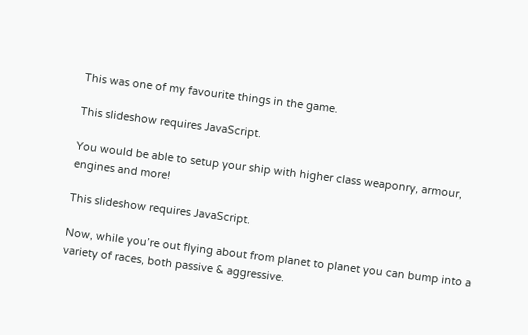This was one of my favourite things in the game.

This slideshow requires JavaScript.

You would be able to setup your ship with higher class weaponry, armour, engines and more!

This slideshow requires JavaScript.

Now, while you’re out flying about from planet to planet you can bump into a variety of races, both passive & aggressive.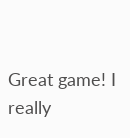Great game! I really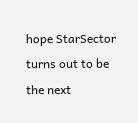hope StarSector turns out to be the next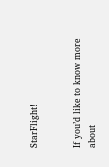StarFlight!


If you’d like to know more about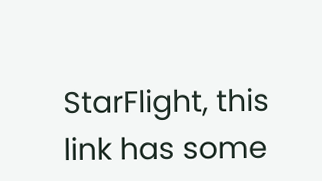StarFlight, this link has some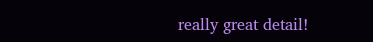really great detail!